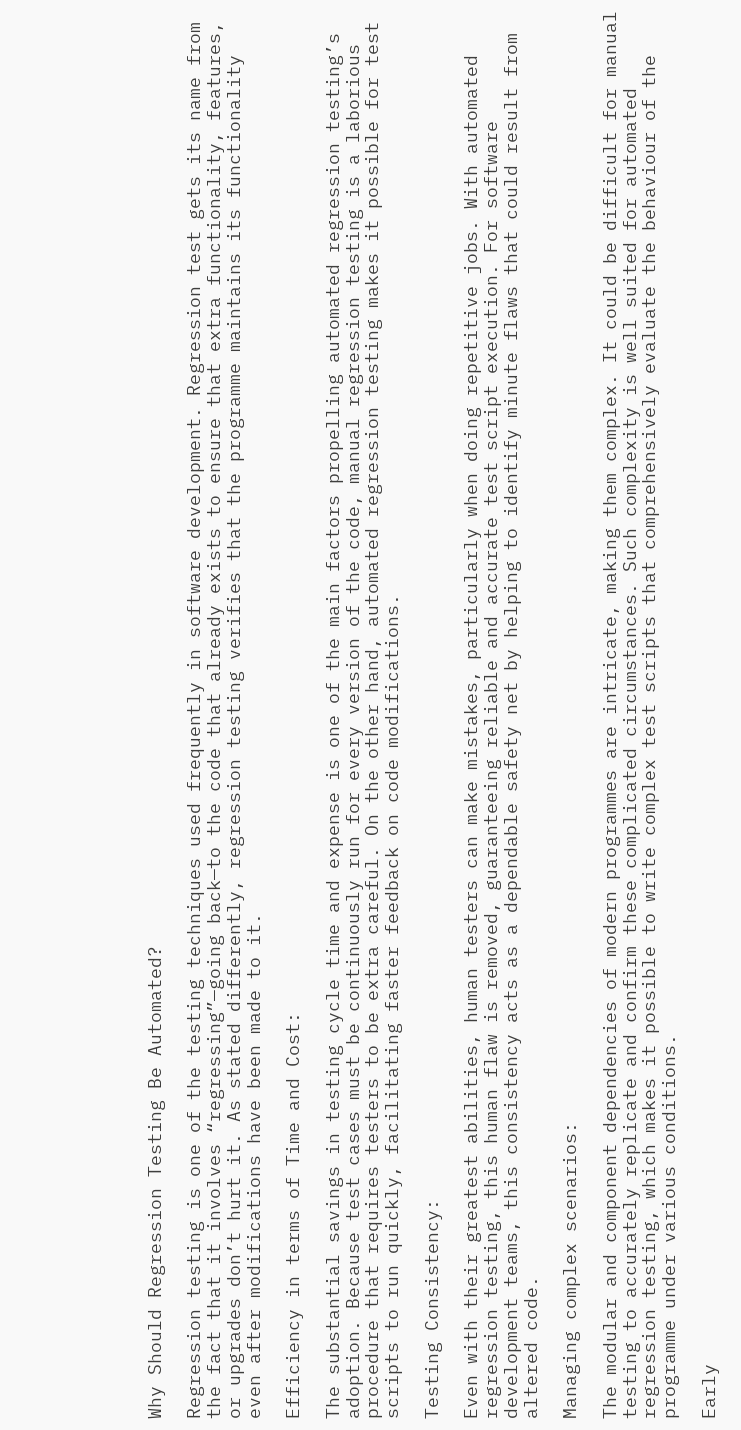Why Should Regression Testing Be Automated?

Regression testing is one of the testing techniques used frequently in software development. Regression test gets its name from the fact that it involves “regressing”—going back—to the code that already exists to ensure that extra functionality, features, or upgrades don’t hurt it. As stated differently, regression testing verifies that the programme maintains its functionality even after modifications have been made to it.

Efficiency in terms of Time and Cost:

The substantial savings in testing cycle time and expense is one of the main factors propelling automated regression testing’s adoption. Because test cases must be continuously run for every version of the code, manual regression testing is a laborious procedure that requires testers to be extra careful. On the other hand, automated regression testing makes it possible for test scripts to run quickly, facilitating faster feedback on code modifications.

Testing Consistency:

Even with their greatest abilities, human testers can make mistakes, particularly when doing repetitive jobs. With automated regression testing, this human flaw is removed, guaranteeing reliable and accurate test script execution. For software development teams, this consistency acts as a dependable safety net by helping to identify minute flaws that could result from altered code.

Managing complex scenarios:

The modular and component dependencies of modern programmes are intricate, making them complex. It could be difficult for manual testing to accurately replicate and confirm these complicated circumstances. Such complexity is well suited for automated regression testing, which makes it possible to write complex test scripts that comprehensively evaluate the behaviour of the programme under various conditions.

Early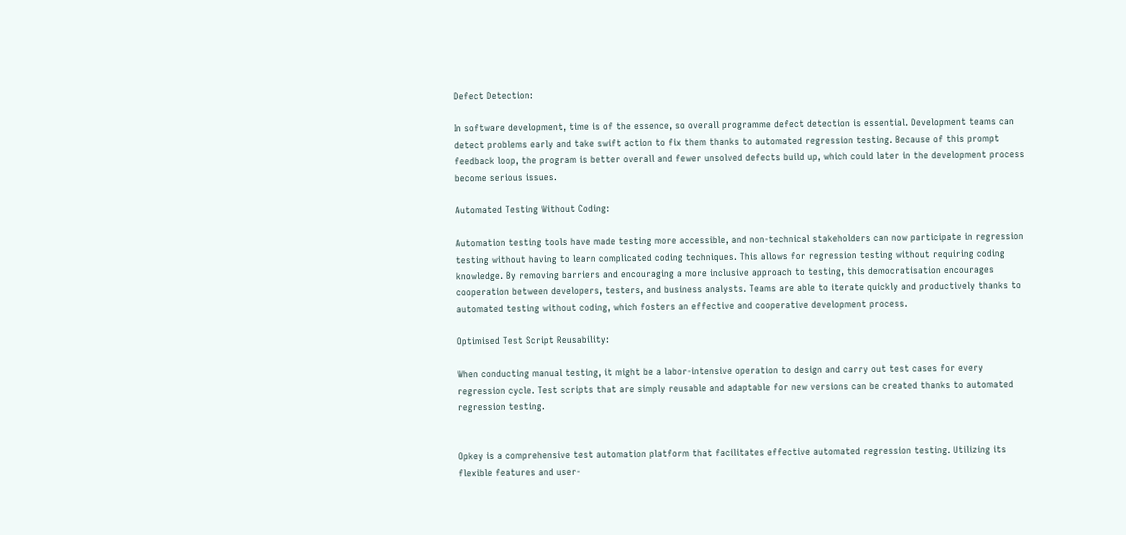Defect Detection:

In software development, time is of the essence, so overall programme defect detection is essential. Development teams can detect problems early and take swift action to fix them thanks to automated regression testing. Because of this prompt feedback loop, the program is better overall and fewer unsolved defects build up, which could later in the development process become serious issues.

Automated Testing Without Coding:

Automation testing tools have made testing more accessible, and non-technical stakeholders can now participate in regression testing without having to learn complicated coding techniques. This allows for regression testing without requiring coding knowledge. By removing barriers and encouraging a more inclusive approach to testing, this democratisation encourages cooperation between developers, testers, and business analysts. Teams are able to iterate quickly and productively thanks to automated testing without coding, which fosters an effective and cooperative development process.

Optimised Test Script Reusability:

When conducting manual testing, it might be a labor-intensive operation to design and carry out test cases for every regression cycle. Test scripts that are simply reusable and adaptable for new versions can be created thanks to automated regression testing.


Opkey is a comprehensive test automation platform that facilitates effective automated regression testing. Utilizing its flexible features and user-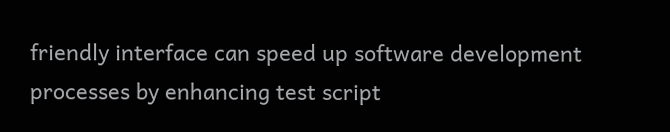friendly interface can speed up software development processes by enhancing test script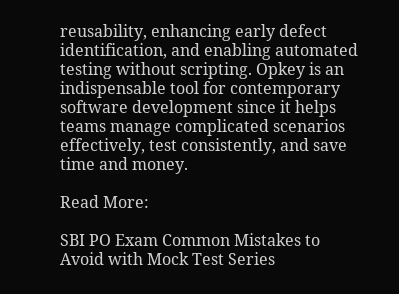reusability, enhancing early defect identification, and enabling automated testing without scripting. Opkey is an indispensable tool for contemporary software development since it helps teams manage complicated scenarios effectively, test consistently, and save time and money.

Read More:

SBI PO Exam Common Mistakes to Avoid with Mock Test Series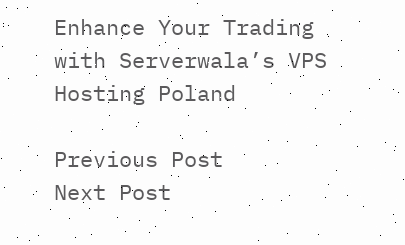Enhance Your Trading with Serverwala’s VPS Hosting Poland

Previous Post
Next Post